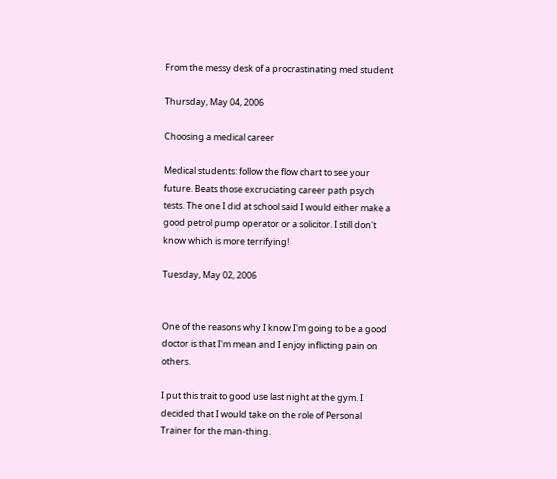From the messy desk of a procrastinating med student

Thursday, May 04, 2006

Choosing a medical career

Medical students: follow the flow chart to see your future. Beats those excruciating career path psych tests. The one I did at school said I would either make a good petrol pump operator or a solicitor. I still don't know which is more terrifying!

Tuesday, May 02, 2006


One of the reasons why I know I'm going to be a good doctor is that I'm mean and I enjoy inflicting pain on others.

I put this trait to good use last night at the gym. I decided that I would take on the role of Personal Trainer for the man-thing.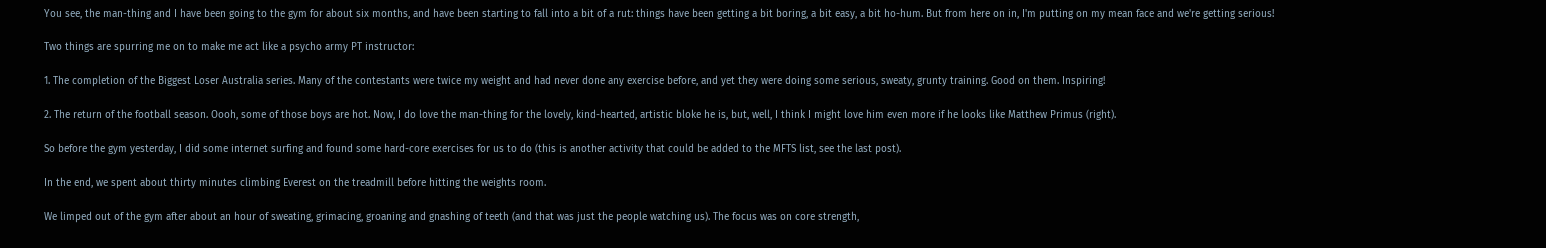You see, the man-thing and I have been going to the gym for about six months, and have been starting to fall into a bit of a rut: things have been getting a bit boring, a bit easy, a bit ho-hum. But from here on in, I'm putting on my mean face and we're getting serious!

Two things are spurring me on to make me act like a psycho army PT instructor:

1. The completion of the Biggest Loser Australia series. Many of the contestants were twice my weight and had never done any exercise before, and yet they were doing some serious, sweaty, grunty training. Good on them. Inspiring!

2. The return of the football season. Oooh, some of those boys are hot. Now, I do love the man-thing for the lovely, kind-hearted, artistic bloke he is, but, well, I think I might love him even more if he looks like Matthew Primus (right).

So before the gym yesterday, I did some internet surfing and found some hard-core exercises for us to do (this is another activity that could be added to the MFTS list, see the last post).

In the end, we spent about thirty minutes climbing Everest on the treadmill before hitting the weights room.

We limped out of the gym after about an hour of sweating, grimacing, groaning and gnashing of teeth (and that was just the people watching us). The focus was on core strength,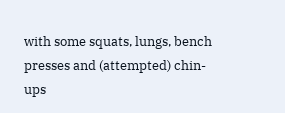with some squats, lungs, bench presses and (attempted) chin-ups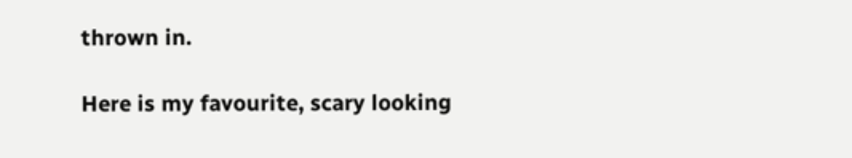thrown in.

Here is my favourite, scary looking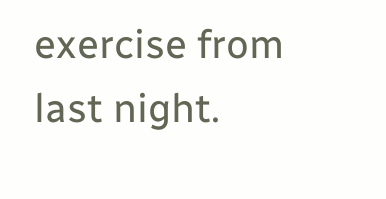exercise from last night.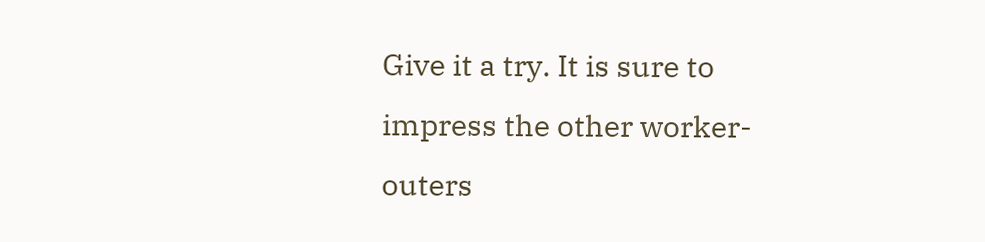Give it a try. It is sure to impress the other worker-outers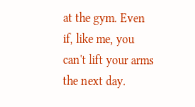at the gym. Even if, like me, you can't lift your arms the next day.